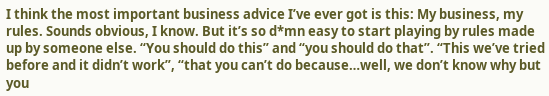I think the most important business advice I’ve ever got is this: My business, my rules. Sounds obvious, I know. But it’s so d*mn easy to start playing by rules made up by someone else. “You should do this” and “you should do that”. “This we’ve tried before and it didn’t work”, “that you can’t do because…well, we don’t know why but you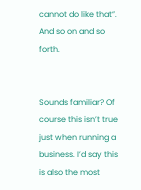cannot do like that”. And so on and so forth.


Sounds familiar? Of course this isn’t true just when running a business. I’d say this is also the most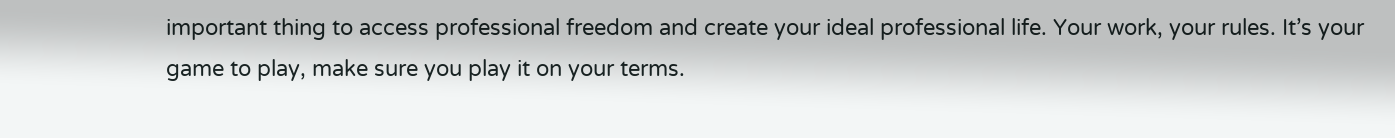important thing to access professional freedom and create your ideal professional life. Your work, your rules. It’s your game to play, make sure you play it on your terms.